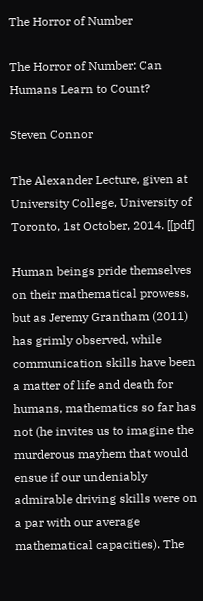The Horror of Number

The Horror of Number: Can Humans Learn to Count?

Steven Connor

The Alexander Lecture, given at University College, University of Toronto, 1st October, 2014. [[pdf]

Human beings pride themselves on their mathematical prowess, but as Jeremy Grantham (2011) has grimly observed, while communication skills have been a matter of life and death for humans, mathematics so far has not (he invites us to imagine the murderous mayhem that would ensue if our undeniably admirable driving skills were on a par with our average mathematical capacities). The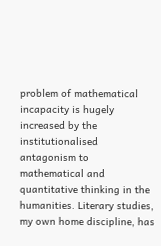problem of mathematical incapacity is hugely increased by the institutionalised antagonism to mathematical and quantitative thinking in the humanities. Literary studies, my own home discipline, has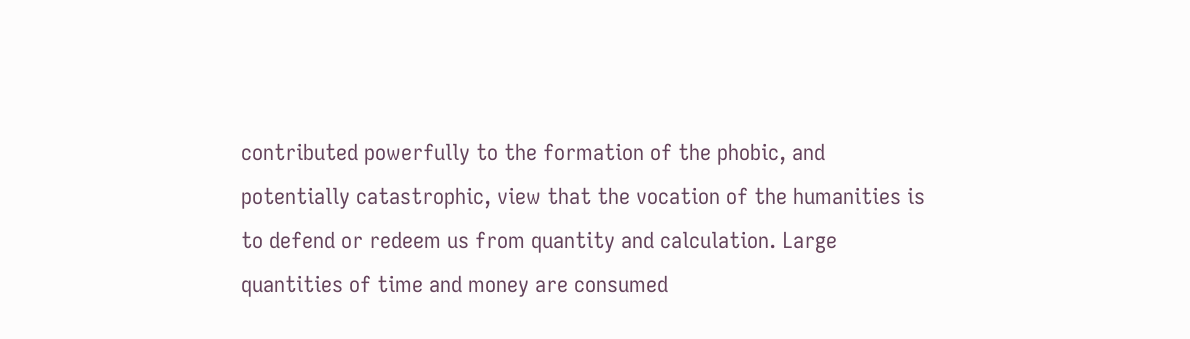contributed powerfully to the formation of the phobic, and potentially catastrophic, view that the vocation of the humanities is to defend or redeem us from quantity and calculation. Large quantities of time and money are consumed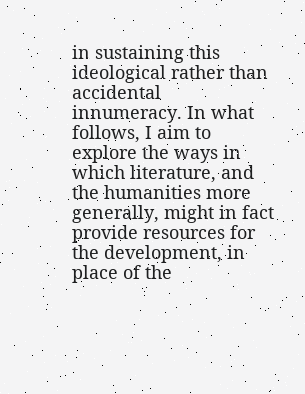in sustaining this ideological rather than accidental innumeracy. In what follows, I aim to explore the ways in which literature, and the humanities more generally, might in fact provide resources for the development, in place of the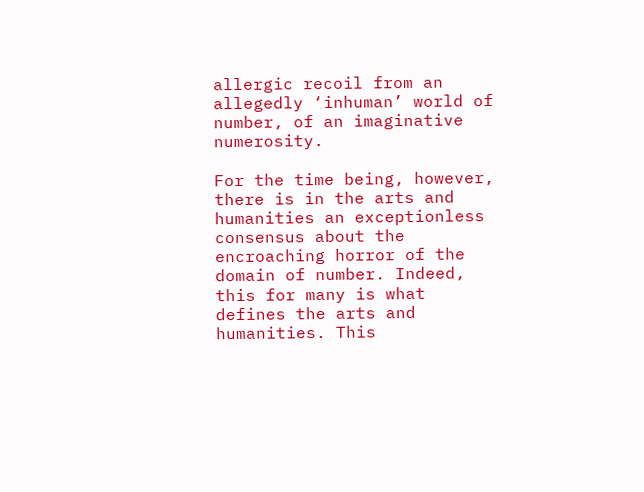allergic recoil from an allegedly ‘inhuman’ world of number, of an imaginative numerosity.

For the time being, however, there is in the arts and humanities an exceptionless consensus about the encroaching horror of the domain of number. Indeed, this for many is what defines the arts and humanities. This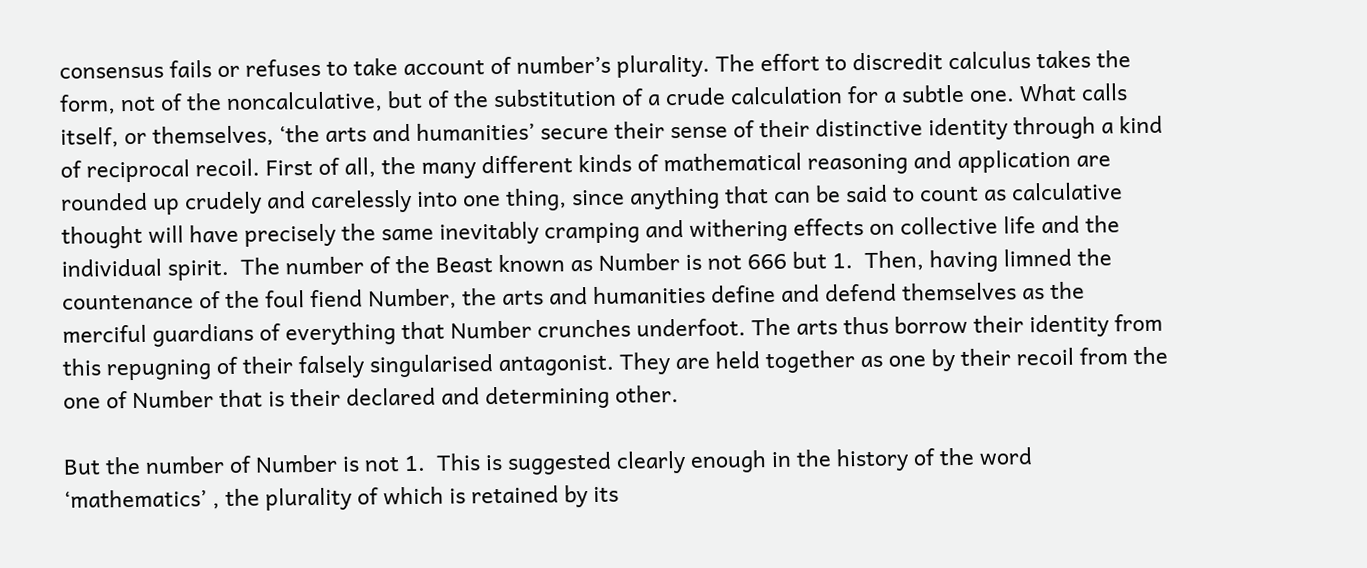consensus fails or refuses to take account of number’s plurality. The effort to discredit calculus takes the form, not of the noncalculative, but of the substitution of a crude calculation for a subtle one. What calls itself, or themselves, ‘the arts and humanities’ secure their sense of their distinctive identity through a kind of reciprocal recoil. First of all, the many different kinds of mathematical reasoning and application are rounded up crudely and carelessly into one thing, since anything that can be said to count as calculative thought will have precisely the same inevitably cramping and withering effects on collective life and the individual spirit.  The number of the Beast known as Number is not 666 but 1.  Then, having limned the countenance of the foul fiend Number, the arts and humanities define and defend themselves as the merciful guardians of everything that Number crunches underfoot. The arts thus borrow their identity from this repugning of their falsely singularised antagonist. They are held together as one by their recoil from the one of Number that is their declared and determining other.

But the number of Number is not 1.  This is suggested clearly enough in the history of the word ‘mathematics’ , the plurality of which is retained by its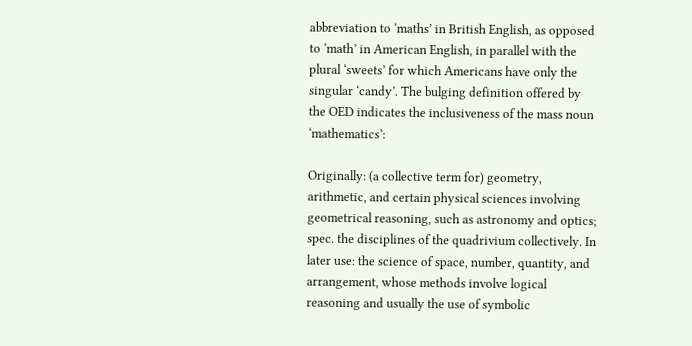abbreviation to ‘maths’ in British English, as opposed to ‘math’ in American English, in parallel with the plural ‘sweets’ for which Americans have only the singular ‘candy’. The bulging definition offered by the OED indicates the inclusiveness of the mass noun ‘mathematics’:

Originally: (a collective term for) geometry, arithmetic, and certain physical sciences involving geometrical reasoning, such as astronomy and optics; spec. the disciplines of the quadrivium collectively. In later use: the science of space, number, quantity, and arrangement, whose methods involve logical reasoning and usually the use of symbolic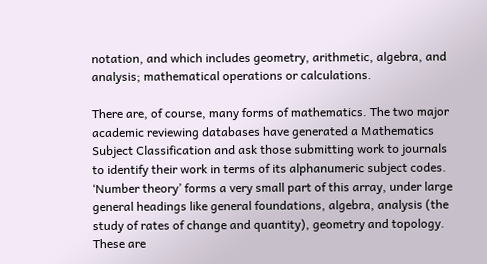notation, and which includes geometry, arithmetic, algebra, and analysis; mathematical operations or calculations.

There are, of course, many forms of mathematics. The two major academic reviewing databases have generated a Mathematics Subject Classification and ask those submitting work to journals to identify their work in terms of its alphanumeric subject codes. ‘Number theory’ forms a very small part of this array, under large general headings like general foundations, algebra, analysis (the study of rates of change and quantity), geometry and topology. These are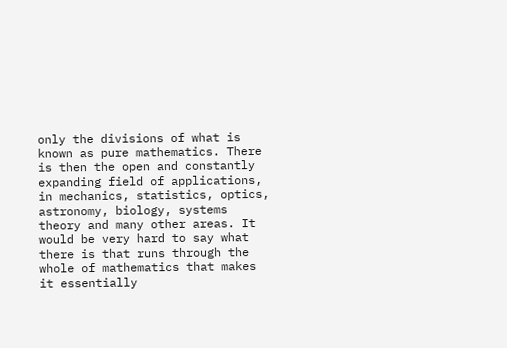only the divisions of what is known as pure mathematics. There is then the open and constantly expanding field of applications, in mechanics, statistics, optics, astronomy, biology, systems theory and many other areas. It would be very hard to say what there is that runs through the whole of mathematics that makes it essentially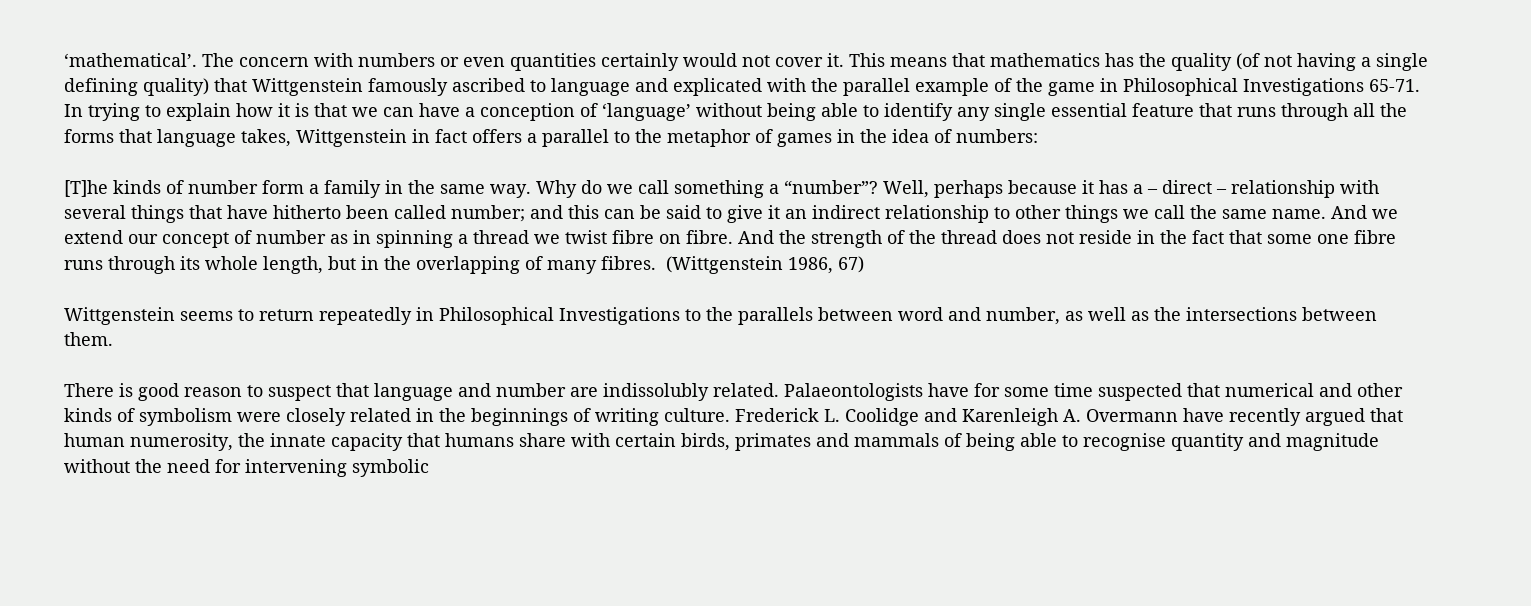‘mathematical’. The concern with numbers or even quantities certainly would not cover it. This means that mathematics has the quality (of not having a single defining quality) that Wittgenstein famously ascribed to language and explicated with the parallel example of the game in Philosophical Investigations 65-71. In trying to explain how it is that we can have a conception of ‘language’ without being able to identify any single essential feature that runs through all the forms that language takes, Wittgenstein in fact offers a parallel to the metaphor of games in the idea of numbers:

[T]he kinds of number form a family in the same way. Why do we call something a “number”? Well, perhaps because it has a – direct – relationship with several things that have hitherto been called number; and this can be said to give it an indirect relationship to other things we call the same name. And we extend our concept of number as in spinning a thread we twist fibre on fibre. And the strength of the thread does not reside in the fact that some one fibre runs through its whole length, but in the overlapping of many fibres.  (Wittgenstein 1986, 67)

Wittgenstein seems to return repeatedly in Philosophical Investigations to the parallels between word and number, as well as the intersections between them.

There is good reason to suspect that language and number are indissolubly related. Palaeontologists have for some time suspected that numerical and other kinds of symbolism were closely related in the beginnings of writing culture. Frederick L. Coolidge and Karenleigh A. Overmann have recently argued that human numerosity, the innate capacity that humans share with certain birds, primates and mammals of being able to recognise quantity and magnitude without the need for intervening symbolic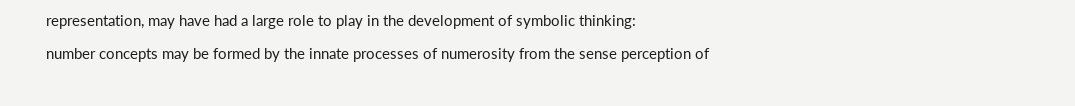representation, may have had a large role to play in the development of symbolic thinking:

number concepts may be formed by the innate processes of numerosity from the sense perception of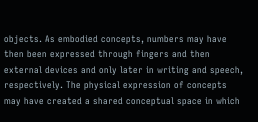objects. As embodied concepts, numbers may have then been expressed through fingers and then external devices and only later in writing and speech, respectively. The physical expression of concepts may have created a shared conceptual space in which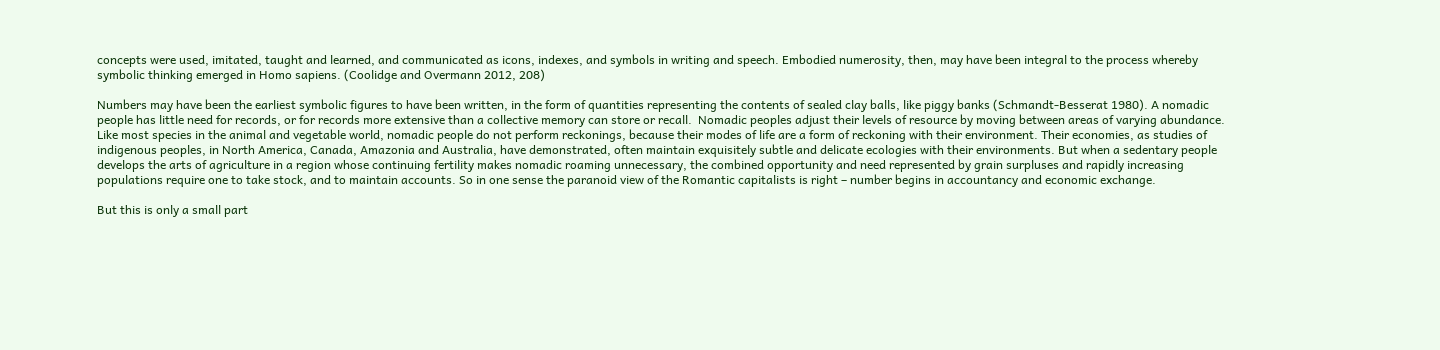concepts were used, imitated, taught and learned, and communicated as icons, indexes, and symbols in writing and speech. Embodied numerosity, then, may have been integral to the process whereby symbolic thinking emerged in Homo sapiens. (Coolidge and Overmann 2012, 208)

Numbers may have been the earliest symbolic figures to have been written, in the form of quantities representing the contents of sealed clay balls, like piggy banks (Schmandt-Besserat 1980). A nomadic people has little need for records, or for records more extensive than a collective memory can store or recall.  Nomadic peoples adjust their levels of resource by moving between areas of varying abundance. Like most species in the animal and vegetable world, nomadic people do not perform reckonings, because their modes of life are a form of reckoning with their environment. Their economies, as studies of indigenous peoples, in North America, Canada, Amazonia and Australia, have demonstrated, often maintain exquisitely subtle and delicate ecologies with their environments. But when a sedentary people develops the arts of agriculture in a region whose continuing fertility makes nomadic roaming unnecessary, the combined opportunity and need represented by grain surpluses and rapidly increasing populations require one to take stock, and to maintain accounts. So in one sense the paranoid view of the Romantic capitalists is right – number begins in accountancy and economic exchange.

But this is only a small part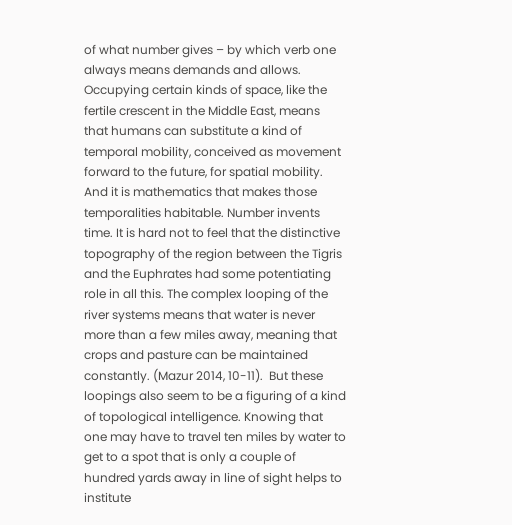of what number gives – by which verb one always means demands and allows. Occupying certain kinds of space, like the fertile crescent in the Middle East, means that humans can substitute a kind of temporal mobility, conceived as movement forward to the future, for spatial mobility. And it is mathematics that makes those temporalities habitable. Number invents time. It is hard not to feel that the distinctive topography of the region between the Tigris and the Euphrates had some potentiating role in all this. The complex looping of the river systems means that water is never more than a few miles away, meaning that crops and pasture can be maintained constantly. (Mazur 2014, 10-11).  But these loopings also seem to be a figuring of a kind of topological intelligence. Knowing that one may have to travel ten miles by water to get to a spot that is only a couple of hundred yards away in line of sight helps to institute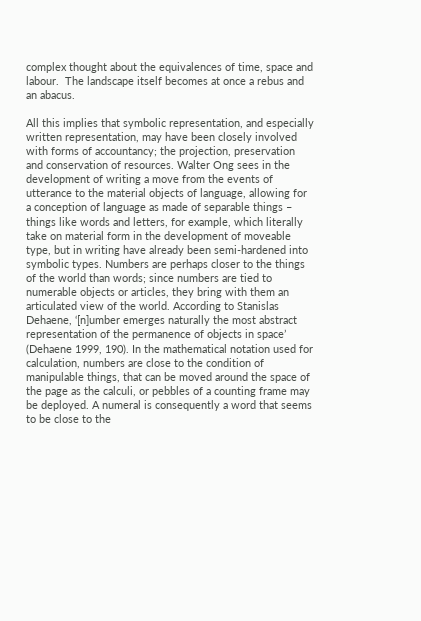complex thought about the equivalences of time, space and labour.  The landscape itself becomes at once a rebus and an abacus.

All this implies that symbolic representation, and especially written representation, may have been closely involved with forms of accountancy; the projection, preservation and conservation of resources. Walter Ong sees in the development of writing a move from the events of utterance to the material objects of language, allowing for a conception of language as made of separable things – things like words and letters, for example, which literally take on material form in the development of moveable type, but in writing have already been semi-hardened into symbolic types. Numbers are perhaps closer to the things of the world than words; since numbers are tied to numerable objects or articles, they bring with them an articulated view of the world. According to Stanislas Dehaene, ‘[n]umber emerges naturally the most abstract representation of the permanence of objects in space’ (Dehaene 1999, 190). In the mathematical notation used for calculation, numbers are close to the condition of manipulable things, that can be moved around the space of the page as the calculi, or pebbles of a counting frame may be deployed. A numeral is consequently a word that seems to be close to the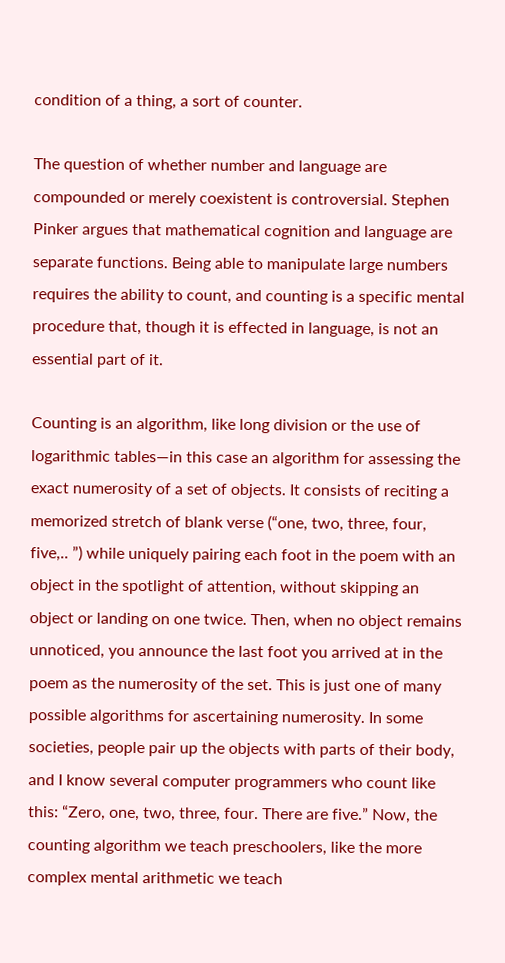condition of a thing, a sort of counter.

The question of whether number and language are compounded or merely coexistent is controversial. Stephen Pinker argues that mathematical cognition and language are separate functions. Being able to manipulate large numbers requires the ability to count, and counting is a specific mental procedure that, though it is effected in language, is not an essential part of it.

Counting is an algorithm, like long division or the use of logarithmic tables—in this case an algorithm for assessing the exact numerosity of a set of objects. It consists of reciting a memorized stretch of blank verse (“one, two, three, four, five,.. ”) while uniquely pairing each foot in the poem with an object in the spotlight of attention, without skipping an object or landing on one twice. Then, when no object remains unnoticed, you announce the last foot you arrived at in the poem as the numerosity of the set. This is just one of many possible algorithms for ascertaining numerosity. In some societies, people pair up the objects with parts of their body, and I know several computer programmers who count like this: “Zero, one, two, three, four. There are five.” Now, the counting algorithm we teach preschoolers, like the more complex mental arithmetic we teach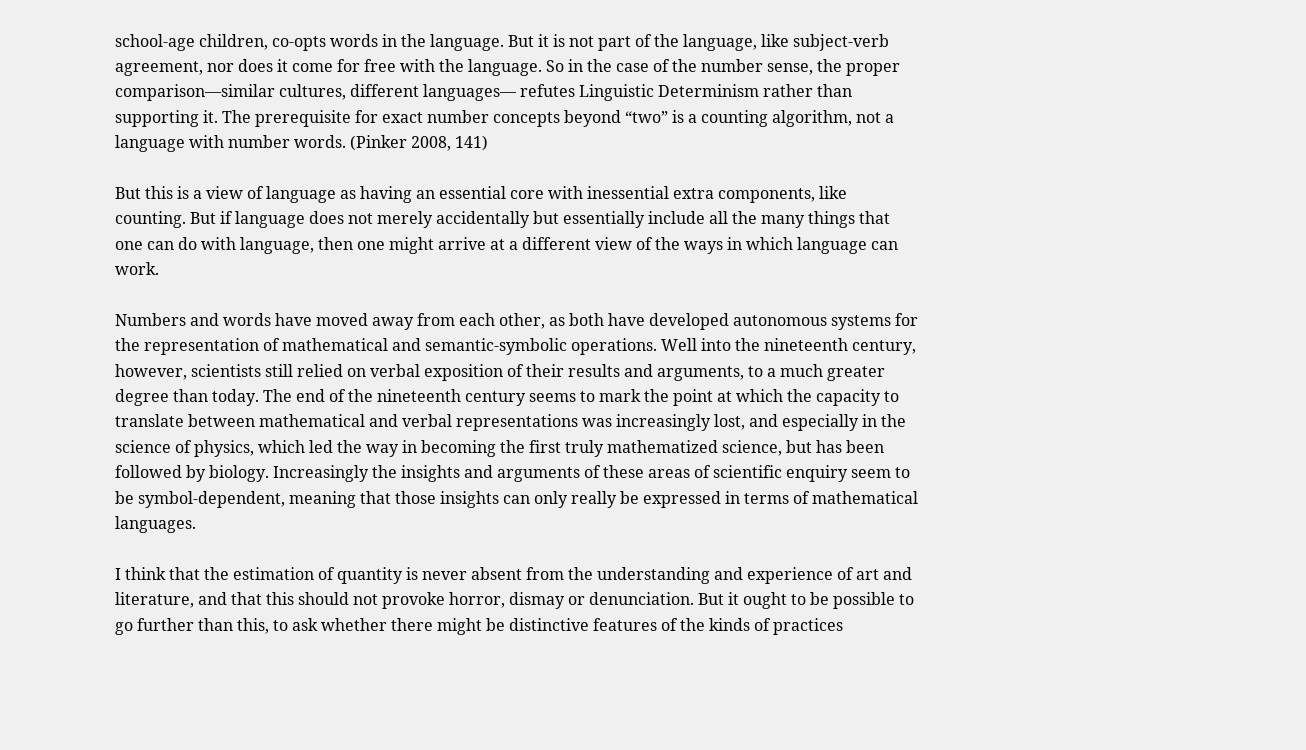school-age children, co-opts words in the language. But it is not part of the language, like subject-verb agreement, nor does it come for free with the language. So in the case of the number sense, the proper comparison—similar cultures, different languages— refutes Linguistic Determinism rather than supporting it. The prerequisite for exact number concepts beyond “two” is a counting algorithm, not a language with number words. (Pinker 2008, 141)

But this is a view of language as having an essential core with inessential extra components, like counting. But if language does not merely accidentally but essentially include all the many things that one can do with language, then one might arrive at a different view of the ways in which language can work.

Numbers and words have moved away from each other, as both have developed autonomous systems for the representation of mathematical and semantic-symbolic operations. Well into the nineteenth century, however, scientists still relied on verbal exposition of their results and arguments, to a much greater degree than today. The end of the nineteenth century seems to mark the point at which the capacity to translate between mathematical and verbal representations was increasingly lost, and especially in the science of physics, which led the way in becoming the first truly mathematized science, but has been followed by biology. Increasingly the insights and arguments of these areas of scientific enquiry seem to be symbol-dependent, meaning that those insights can only really be expressed in terms of mathematical languages.

I think that the estimation of quantity is never absent from the understanding and experience of art and literature, and that this should not provoke horror, dismay or denunciation. But it ought to be possible to go further than this, to ask whether there might be distinctive features of the kinds of practices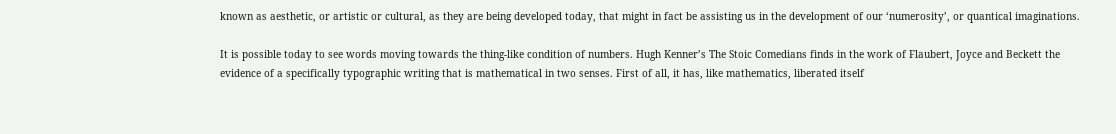known as aesthetic, or artistic or cultural, as they are being developed today, that might in fact be assisting us in the development of our ‘numerosity’, or quantical imaginations.

It is possible today to see words moving towards the thing-like condition of numbers. Hugh Kenner’s The Stoic Comedians finds in the work of Flaubert, Joyce and Beckett the evidence of a specifically typographic writing that is mathematical in two senses. First of all, it has, like mathematics, liberated itself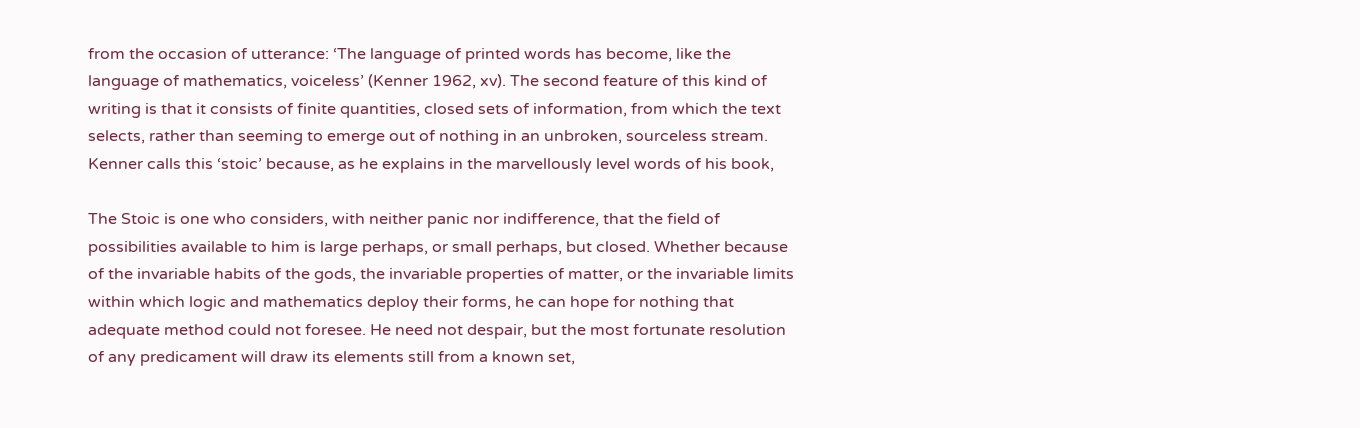from the occasion of utterance: ‘The language of printed words has become, like the language of mathematics, voiceless’ (Kenner 1962, xv). The second feature of this kind of writing is that it consists of finite quantities, closed sets of information, from which the text selects, rather than seeming to emerge out of nothing in an unbroken, sourceless stream. Kenner calls this ‘stoic’ because, as he explains in the marvellously level words of his book,

The Stoic is one who considers, with neither panic nor indifference, that the field of possibilities available to him is large perhaps, or small perhaps, but closed. Whether because of the invariable habits of the gods, the invariable properties of matter, or the invariable limits within which logic and mathematics deploy their forms, he can hope for nothing that adequate method could not foresee. He need not despair, but the most fortunate resolution of any predicament will draw its elements still from a known set,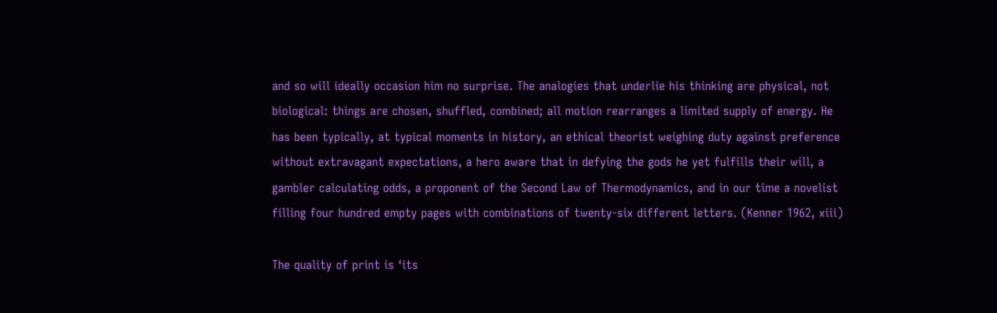and so will ideally occasion him no surprise. The analogies that underlie his thinking are physical, not biological: things are chosen, shuffled, combined; all motion rearranges a limited supply of energy. He has been typically, at typical moments in history, an ethical theorist weighing duty against preference without extravagant expectations, a hero aware that in defying the gods he yet fulfills their will, a gambler calculating odds, a proponent of the Second Law of Thermodynamics, and in our time a novelist filling four hundred empty pages with combinations of twenty-six different letters. (Kenner 1962, xiii)

The quality of print is ‘its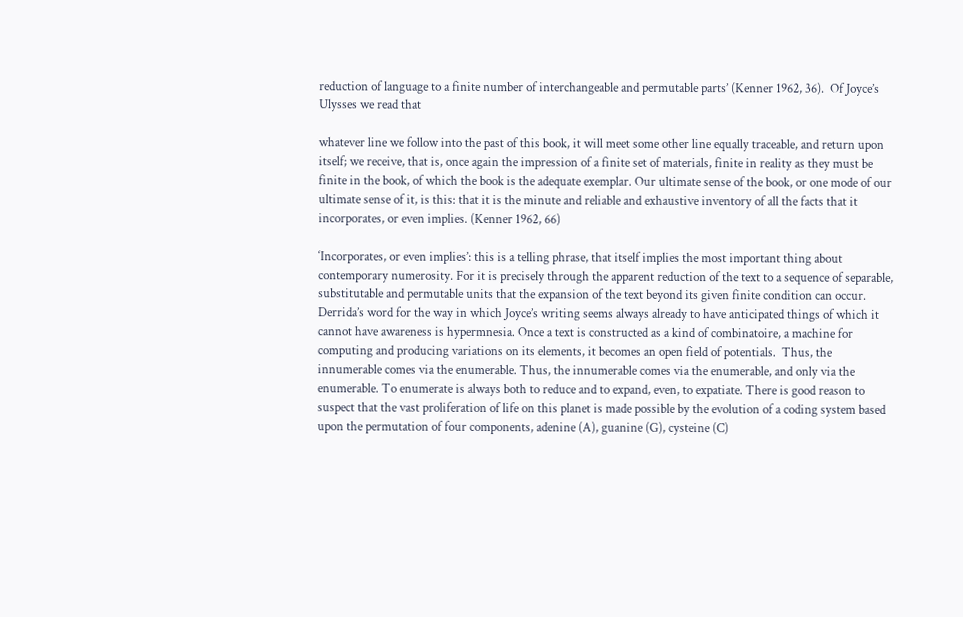reduction of language to a finite number of interchangeable and permutable parts’ (Kenner 1962, 36).  Of Joyce’s Ulysses we read that

whatever line we follow into the past of this book, it will meet some other line equally traceable, and return upon itself; we receive, that is, once again the impression of a finite set of materials, finite in reality as they must be finite in the book, of which the book is the adequate exemplar. Our ultimate sense of the book, or one mode of our ultimate sense of it, is this: that it is the minute and reliable and exhaustive inventory of all the facts that it incorporates, or even implies. (Kenner 1962, 66)

‘Incorporates, or even implies’: this is a telling phrase, that itself implies the most important thing about contemporary numerosity. For it is precisely through the apparent reduction of the text to a sequence of separable, substitutable and permutable units that the expansion of the text beyond its given finite condition can occur. Derrida’s word for the way in which Joyce’s writing seems always already to have anticipated things of which it cannot have awareness is hypermnesia. Once a text is constructed as a kind of combinatoire, a machine for computing and producing variations on its elements, it becomes an open field of potentials.  Thus, the innumerable comes via the enumerable. Thus, the innumerable comes via the enumerable, and only via the enumerable. To enumerate is always both to reduce and to expand, even, to expatiate. There is good reason to suspect that the vast proliferation of life on this planet is made possible by the evolution of a coding system based upon the permutation of four components, adenine (A), guanine (G), cysteine (C)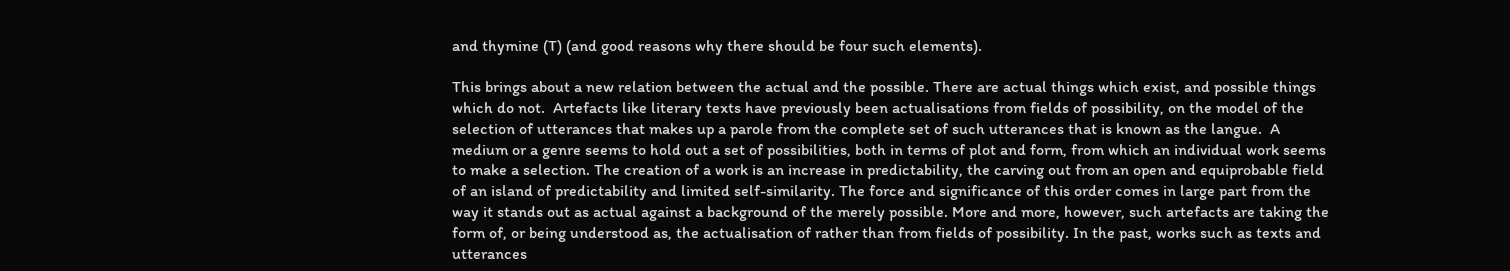and thymine (T) (and good reasons why there should be four such elements).

This brings about a new relation between the actual and the possible. There are actual things which exist, and possible things which do not.  Artefacts like literary texts have previously been actualisations from fields of possibility, on the model of the selection of utterances that makes up a parole from the complete set of such utterances that is known as the langue.  A medium or a genre seems to hold out a set of possibilities, both in terms of plot and form, from which an individual work seems to make a selection. The creation of a work is an increase in predictability, the carving out from an open and equiprobable field of an island of predictability and limited self-similarity. The force and significance of this order comes in large part from the way it stands out as actual against a background of the merely possible. More and more, however, such artefacts are taking the form of, or being understood as, the actualisation of rather than from fields of possibility. In the past, works such as texts and utterances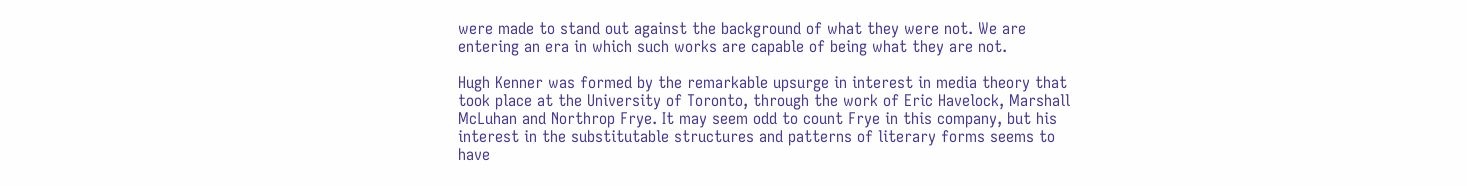were made to stand out against the background of what they were not. We are entering an era in which such works are capable of being what they are not.

Hugh Kenner was formed by the remarkable upsurge in interest in media theory that took place at the University of Toronto, through the work of Eric Havelock, Marshall McLuhan and Northrop Frye. It may seem odd to count Frye in this company, but his interest in the substitutable structures and patterns of literary forms seems to have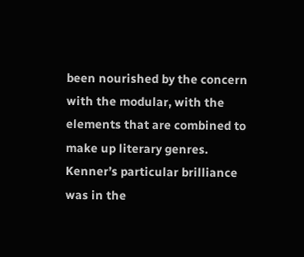been nourished by the concern with the modular, with the elements that are combined to make up literary genres. Kenner’s particular brilliance was in the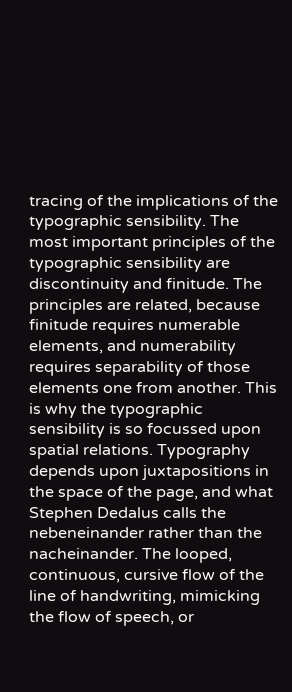tracing of the implications of the typographic sensibility. The most important principles of the typographic sensibility are discontinuity and finitude. The principles are related, because finitude requires numerable elements, and numerability requires separability of those elements one from another. This is why the typographic sensibility is so focussed upon spatial relations. Typography depends upon juxtapositions in the space of the page, and what Stephen Dedalus calls the nebeneinander rather than the nacheinander. The looped, continuous, cursive flow of the line of handwriting, mimicking the flow of speech, or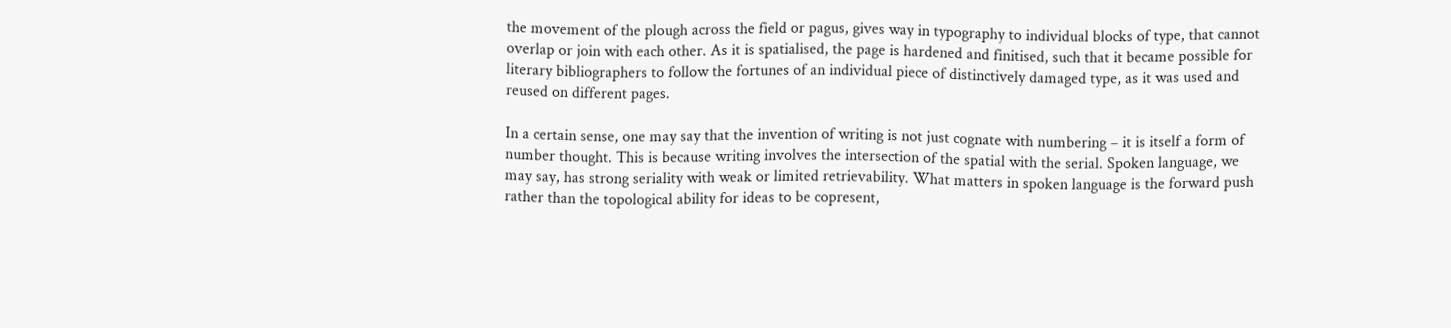the movement of the plough across the field or pagus, gives way in typography to individual blocks of type, that cannot overlap or join with each other. As it is spatialised, the page is hardened and finitised, such that it became possible for literary bibliographers to follow the fortunes of an individual piece of distinctively damaged type, as it was used and reused on different pages.

In a certain sense, one may say that the invention of writing is not just cognate with numbering – it is itself a form of number thought. This is because writing involves the intersection of the spatial with the serial. Spoken language, we may say, has strong seriality with weak or limited retrievability. What matters in spoken language is the forward push rather than the topological ability for ideas to be copresent,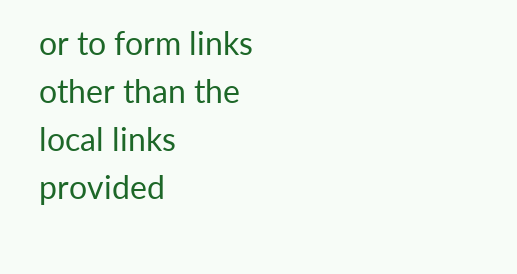or to form links other than the local links provided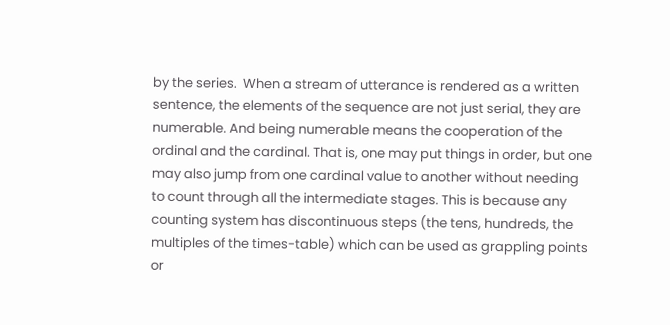by the series.  When a stream of utterance is rendered as a written sentence, the elements of the sequence are not just serial, they are numerable. And being numerable means the cooperation of the ordinal and the cardinal. That is, one may put things in order, but one may also jump from one cardinal value to another without needing to count through all the intermediate stages. This is because any counting system has discontinuous steps (the tens, hundreds, the multiples of the times-table) which can be used as grappling points or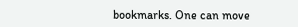bookmarks. One can move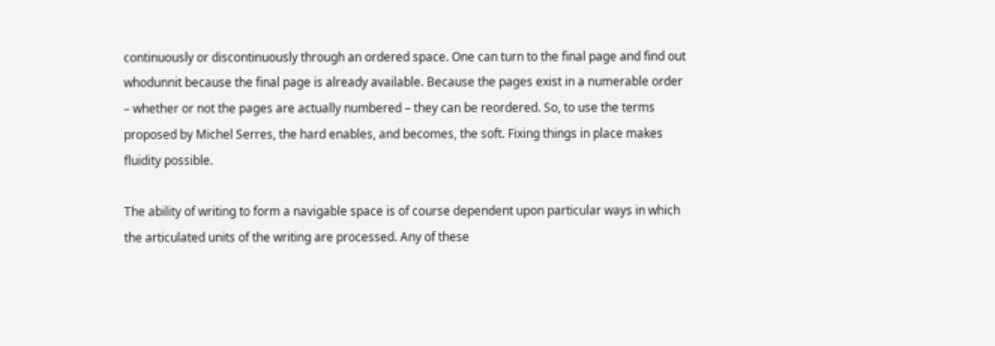continuously or discontinuously through an ordered space. One can turn to the final page and find out whodunnit because the final page is already available. Because the pages exist in a numerable order – whether or not the pages are actually numbered – they can be reordered. So, to use the terms proposed by Michel Serres, the hard enables, and becomes, the soft. Fixing things in place makes fluidity possible.

The ability of writing to form a navigable space is of course dependent upon particular ways in which the articulated units of the writing are processed. Any of these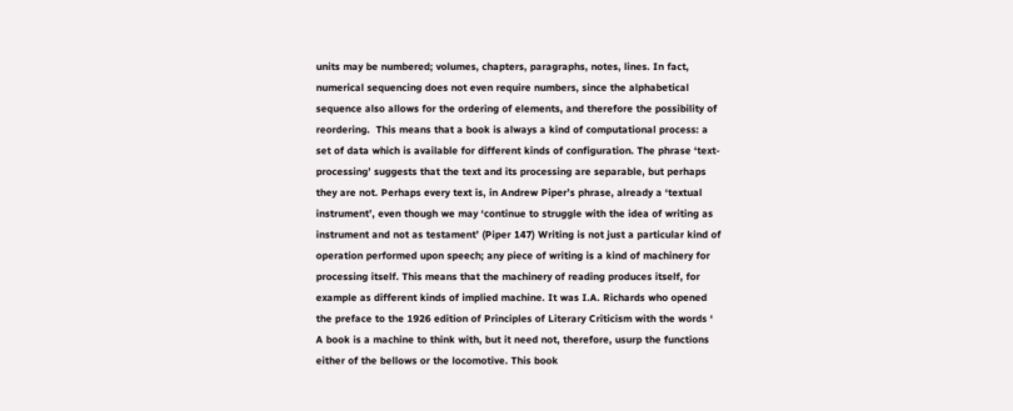units may be numbered; volumes, chapters, paragraphs, notes, lines. In fact, numerical sequencing does not even require numbers, since the alphabetical sequence also allows for the ordering of elements, and therefore the possibility of reordering.  This means that a book is always a kind of computational process: a set of data which is available for different kinds of configuration. The phrase ‘text-processing’ suggests that the text and its processing are separable, but perhaps they are not. Perhaps every text is, in Andrew Piper’s phrase, already a ‘textual instrument’, even though we may ‘continue to struggle with the idea of writing as instrument and not as testament’ (Piper 147) Writing is not just a particular kind of operation performed upon speech; any piece of writing is a kind of machinery for processing itself. This means that the machinery of reading produces itself, for example as different kinds of implied machine. It was I.A. Richards who opened the preface to the 1926 edition of Principles of Literary Criticism with the words ‘ A book is a machine to think with, but it need not, therefore, usurp the functions either of the bellows or the locomotive. This book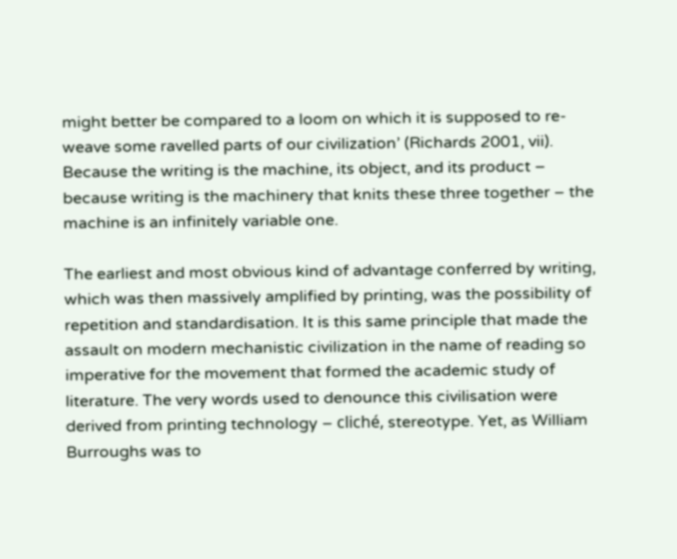might better be compared to a loom on which it is supposed to re-weave some ravelled parts of our civilization’ (Richards 2001, vii). Because the writing is the machine, its object, and its product – because writing is the machinery that knits these three together – the machine is an infinitely variable one.

The earliest and most obvious kind of advantage conferred by writing, which was then massively amplified by printing, was the possibility of repetition and standardisation. It is this same principle that made the assault on modern mechanistic civilization in the name of reading so imperative for the movement that formed the academic study of literature. The very words used to denounce this civilisation were derived from printing technology – cliché, stereotype. Yet, as William Burroughs was to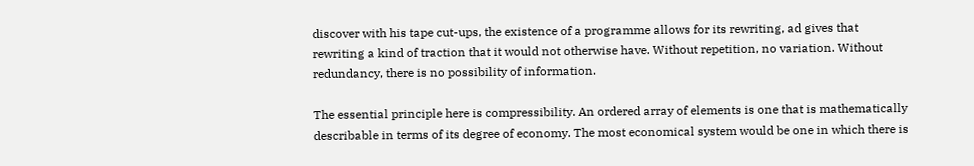discover with his tape cut-ups, the existence of a programme allows for its rewriting, ad gives that rewriting a kind of traction that it would not otherwise have. Without repetition, no variation. Without redundancy, there is no possibility of information.

The essential principle here is compressibility. An ordered array of elements is one that is mathematically describable in terms of its degree of economy. The most economical system would be one in which there is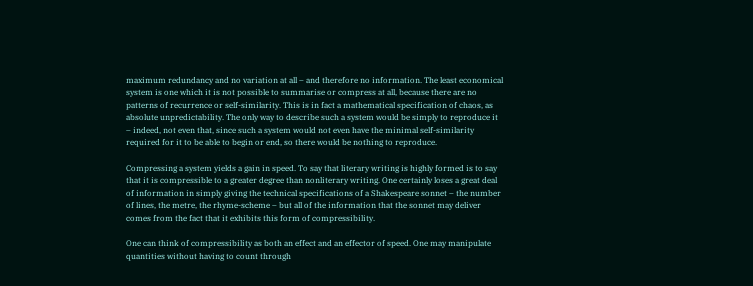maximum redundancy and no variation at all – and therefore no information. The least economical system is one which it is not possible to summarise or compress at all, because there are no patterns of recurrence or self-similarity. This is in fact a mathematical specification of chaos, as absolute unpredictability. The only way to describe such a system would be simply to reproduce it – indeed, not even that, since such a system would not even have the minimal self-similarity required for it to be able to begin or end, so there would be nothing to reproduce.

Compressing a system yields a gain in speed. To say that literary writing is highly formed is to say that it is compressible to a greater degree than nonliterary writing. One certainly loses a great deal of information in simply giving the technical specifications of a Shakespeare sonnet – the number of lines, the metre, the rhyme-scheme – but all of the information that the sonnet may deliver comes from the fact that it exhibits this form of compressibility.

One can think of compressibility as both an effect and an effector of speed. One may manipulate quantities without having to count through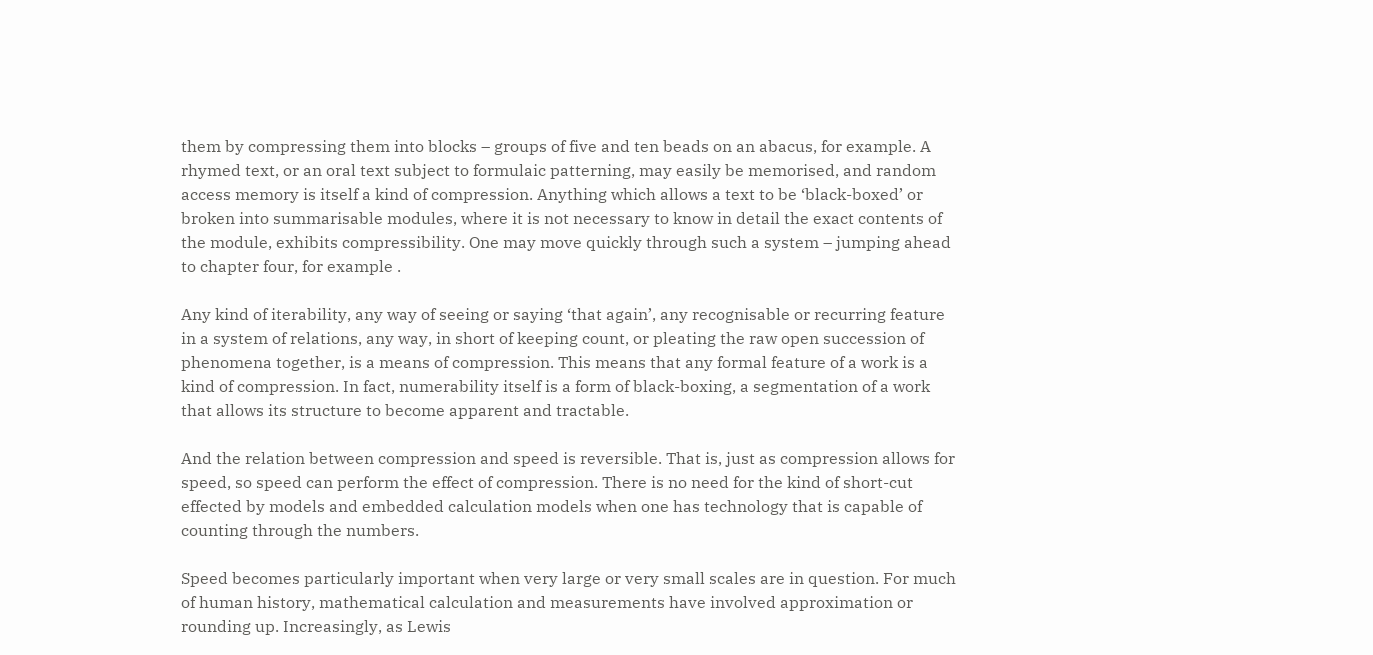them by compressing them into blocks – groups of five and ten beads on an abacus, for example. A rhymed text, or an oral text subject to formulaic patterning, may easily be memorised, and random access memory is itself a kind of compression. Anything which allows a text to be ‘black-boxed’ or broken into summarisable modules, where it is not necessary to know in detail the exact contents of the module, exhibits compressibility. One may move quickly through such a system – jumping ahead to chapter four, for example .

Any kind of iterability, any way of seeing or saying ‘that again’, any recognisable or recurring feature in a system of relations, any way, in short of keeping count, or pleating the raw open succession of phenomena together, is a means of compression. This means that any formal feature of a work is a kind of compression. In fact, numerability itself is a form of black-boxing, a segmentation of a work that allows its structure to become apparent and tractable.

And the relation between compression and speed is reversible. That is, just as compression allows for speed, so speed can perform the effect of compression. There is no need for the kind of short-cut effected by models and embedded calculation models when one has technology that is capable of counting through the numbers.

Speed becomes particularly important when very large or very small scales are in question. For much of human history, mathematical calculation and measurements have involved approximation or rounding up. Increasingly, as Lewis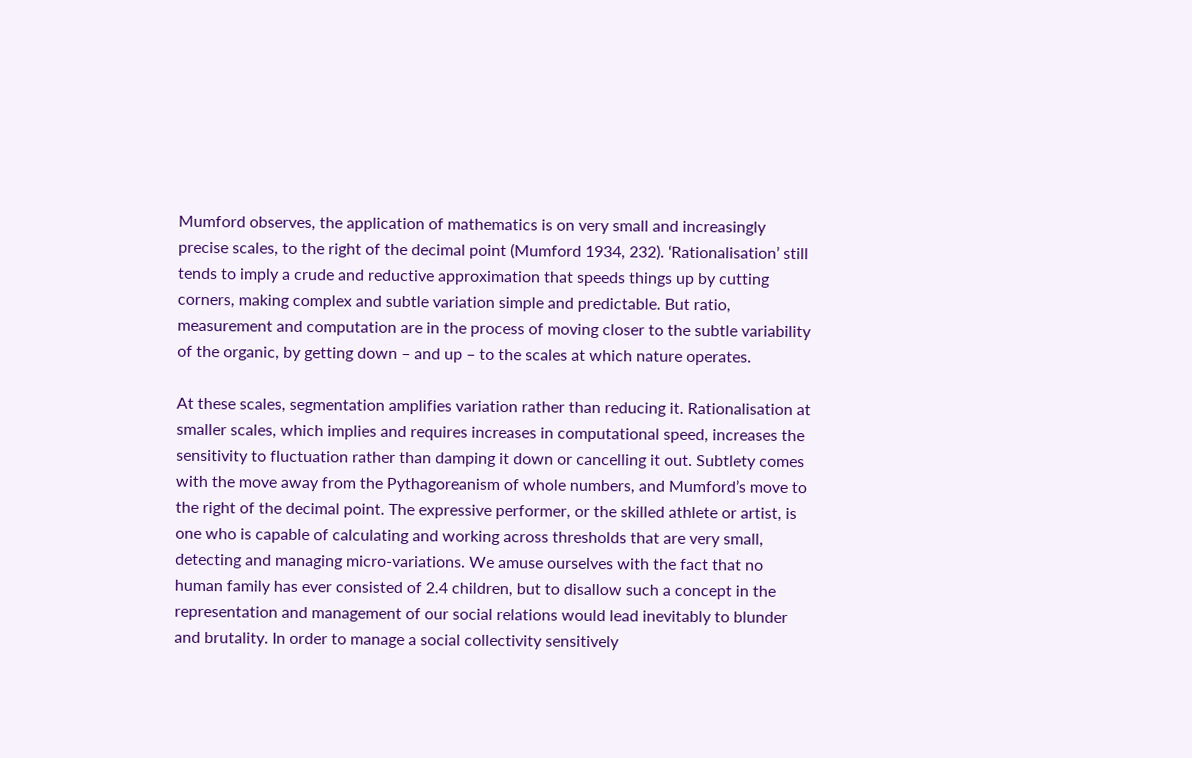Mumford observes, the application of mathematics is on very small and increasingly precise scales, to the right of the decimal point (Mumford 1934, 232). ‘Rationalisation’ still tends to imply a crude and reductive approximation that speeds things up by cutting corners, making complex and subtle variation simple and predictable. But ratio, measurement and computation are in the process of moving closer to the subtle variability of the organic, by getting down – and up – to the scales at which nature operates.

At these scales, segmentation amplifies variation rather than reducing it. Rationalisation at smaller scales, which implies and requires increases in computational speed, increases the sensitivity to fluctuation rather than damping it down or cancelling it out. Subtlety comes with the move away from the Pythagoreanism of whole numbers, and Mumford’s move to the right of the decimal point. The expressive performer, or the skilled athlete or artist, is one who is capable of calculating and working across thresholds that are very small, detecting and managing micro-variations. We amuse ourselves with the fact that no human family has ever consisted of 2.4 children, but to disallow such a concept in the representation and management of our social relations would lead inevitably to blunder and brutality. In order to manage a social collectivity sensitively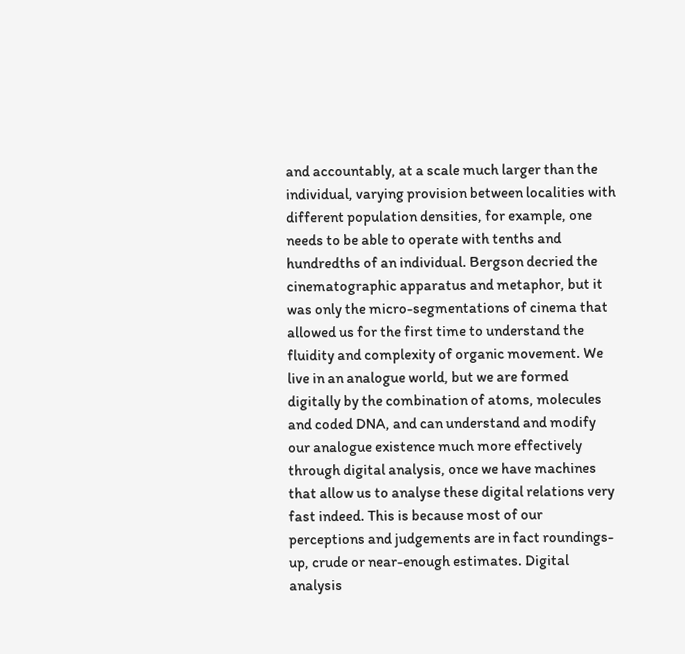and accountably, at a scale much larger than the individual, varying provision between localities with different population densities, for example, one needs to be able to operate with tenths and hundredths of an individual. Bergson decried the cinematographic apparatus and metaphor, but it was only the micro-segmentations of cinema that allowed us for the first time to understand the fluidity and complexity of organic movement. We live in an analogue world, but we are formed digitally by the combination of atoms, molecules and coded DNA, and can understand and modify our analogue existence much more effectively through digital analysis, once we have machines that allow us to analyse these digital relations very fast indeed. This is because most of our perceptions and judgements are in fact roundings-up, crude or near-enough estimates. Digital analysis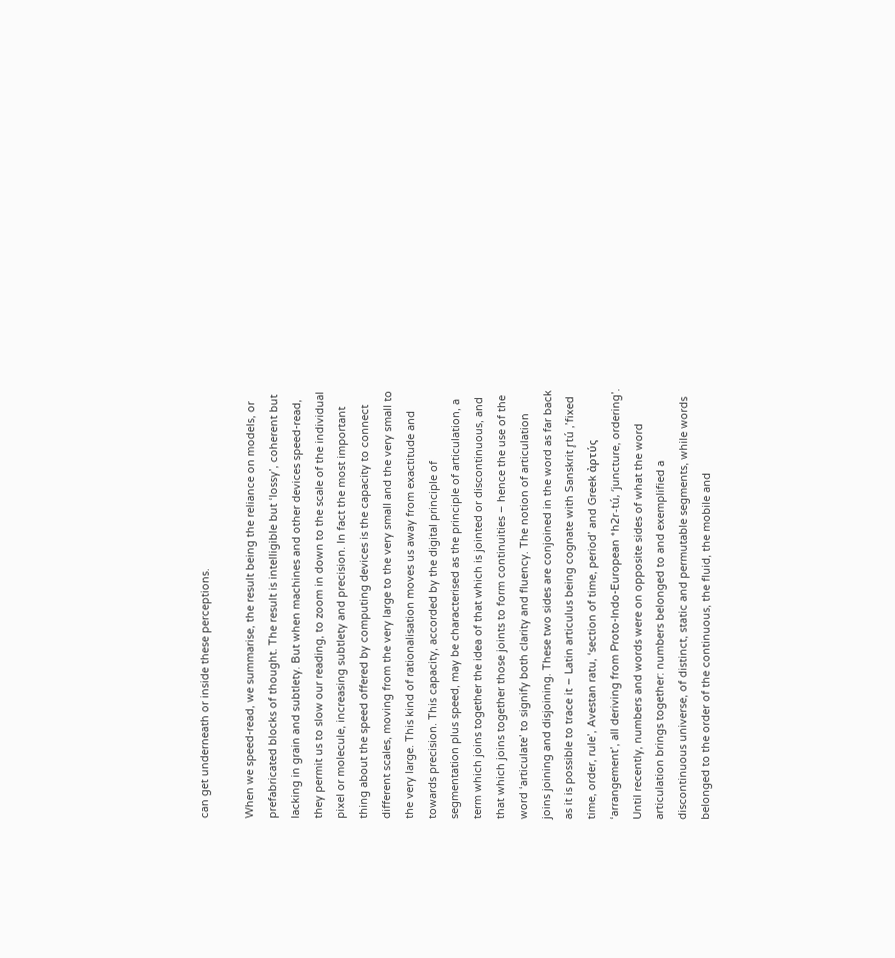can get underneath or inside these perceptions.

When we speed-read, we summarise, the result being the reliance on models, or prefabricated blocks of thought. The result is intelligible but ‘lossy’, coherent but lacking in grain and subtlety. But when machines and other devices speed-read, they permit us to slow our reading, to zoom in down to the scale of the individual pixel or molecule, increasing subtlety and precision. In fact the most important thing about the speed offered by computing devices is the capacity to connect different scales, moving from the very large to the very small and the very small to the very large. This kind of rationalisation moves us away from exactitude and towards precision. This capacity, accorded by the digital principle of segmentation plus speed, may be characterised as the principle of articulation, a term which joins together the idea of that which is jointed or discontinuous, and that which joins together those joints to form continuities – hence the use of the word ‘articulate’ to signify both clarity and fluency. The notion of articulation joins joining and disjoining. These two sides are conjoined in the word as far back as it is possible to trace it – Latin articulus being cognate with Sanskrit r̥tú ,’fixed time, order, rule’, Avestan ratu, ‘section of time, period’ and Greek ἀρτύς ‘arrangement’, all deriving from Proto-Indo-European *h2r-tú, ‘juncture, ordering’.  Until recently, numbers and words were on opposite sides of what the word articulation brings together: numbers belonged to and exemplified a discontinuous universe, of distinct, static and permutable segments, while words belonged to the order of the continuous, the fluid, the mobile and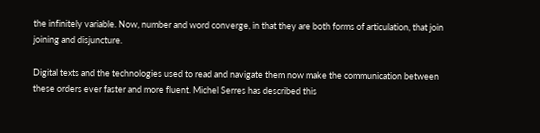the infinitely variable. Now, number and word converge, in that they are both forms of articulation, that join joining and disjuncture.

Digital texts and the technologies used to read and navigate them now make the communication between these orders ever faster and more fluent. Michel Serres has described this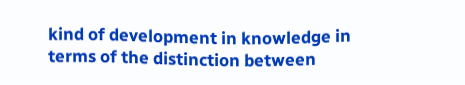kind of development in knowledge in terms of the distinction between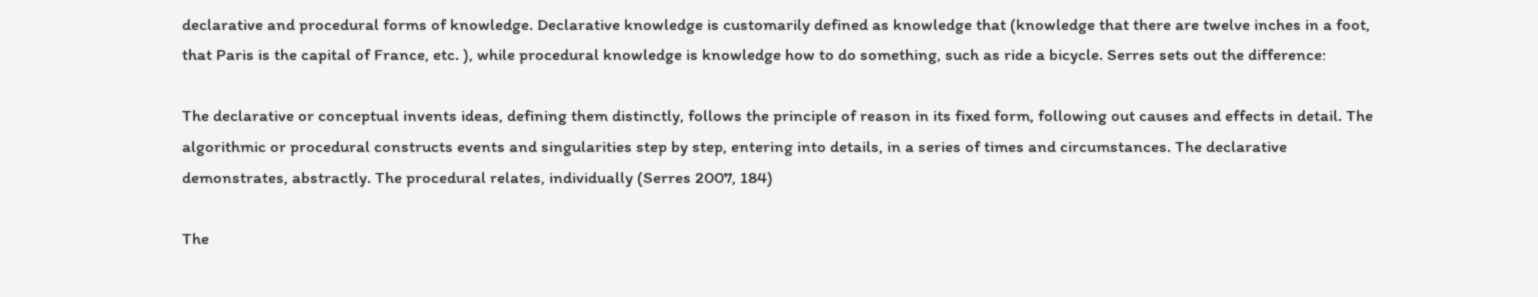declarative and procedural forms of knowledge. Declarative knowledge is customarily defined as knowledge that (knowledge that there are twelve inches in a foot, that Paris is the capital of France, etc. ), while procedural knowledge is knowledge how to do something, such as ride a bicycle. Serres sets out the difference:

The declarative or conceptual invents ideas, defining them distinctly, follows the principle of reason in its fixed form, following out causes and effects in detail. The algorithmic or procedural constructs events and singularities step by step, entering into details, in a series of times and circumstances. The declarative demonstrates, abstractly. The procedural relates, individually (Serres 2007, 184)

The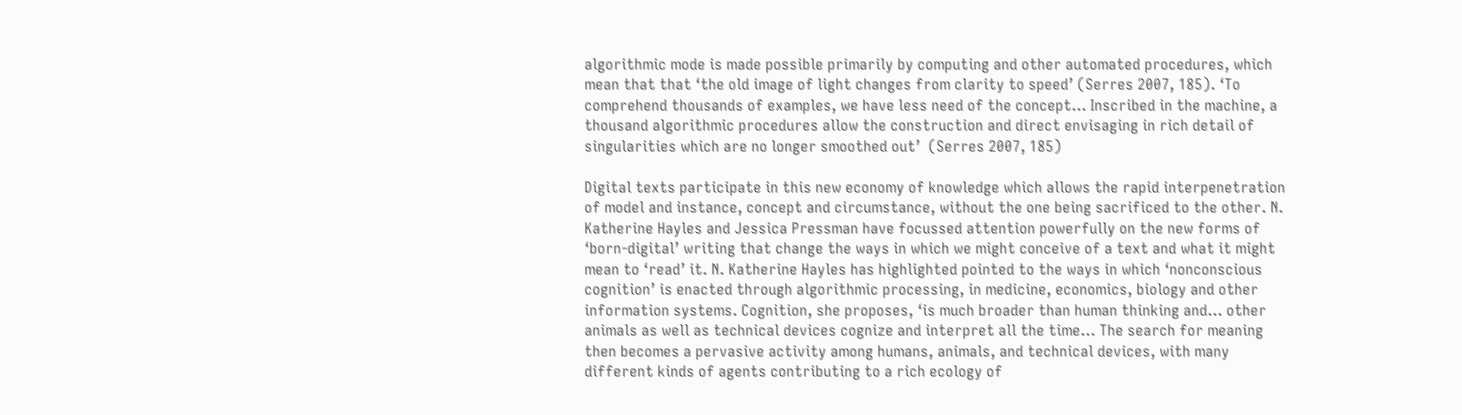algorithmic mode is made possible primarily by computing and other automated procedures, which mean that that ‘the old image of light changes from clarity to speed’ (Serres 2007, 185). ‘To comprehend thousands of examples, we have less need of the concept… Inscribed in the machine, a thousand algorithmic procedures allow the construction and direct envisaging in rich detail of singularities which are no longer smoothed out’  (Serres 2007, 185)

Digital texts participate in this new economy of knowledge which allows the rapid interpenetration of model and instance, concept and circumstance, without the one being sacrificed to the other. N. Katherine Hayles and Jessica Pressman have focussed attention powerfully on the new forms of ‘born-digital’ writing that change the ways in which we might conceive of a text and what it might mean to ‘read’ it. N. Katherine Hayles has highlighted pointed to the ways in which ‘nonconscious cognition’ is enacted through algorithmic processing, in medicine, economics, biology and other information systems. Cognition, she proposes, ‘is much broader than human thinking and… other animals as well as technical devices cognize and interpret all the time… The search for meaning then becomes a pervasive activity among humans, animals, and technical devices, with many different kinds of agents contributing to a rich ecology of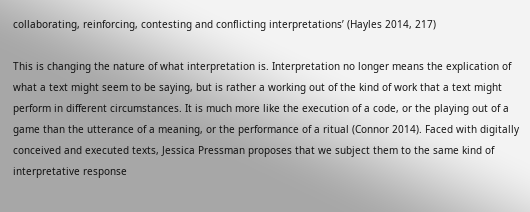collaborating, reinforcing, contesting and conflicting interpretations’ (Hayles 2014, 217)

This is changing the nature of what interpretation is. Interpretation no longer means the explication of what a text might seem to be saying, but is rather a working out of the kind of work that a text might perform in different circumstances. It is much more like the execution of a code, or the playing out of a game than the utterance of a meaning, or the performance of a ritual (Connor 2014). Faced with digitally conceived and executed texts, Jessica Pressman proposes that we subject them to the same kind of interpretative response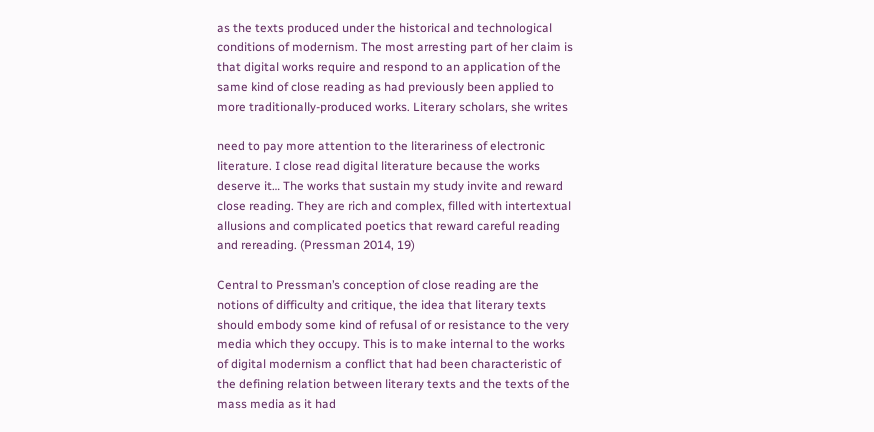as the texts produced under the historical and technological conditions of modernism. The most arresting part of her claim is that digital works require and respond to an application of the same kind of close reading as had previously been applied to more traditionally-produced works. Literary scholars, she writes

need to pay more attention to the literariness of electronic literature. I close read digital literature because the works deserve it… The works that sustain my study invite and reward close reading. They are rich and complex, filled with intertextual allusions and complicated poetics that reward careful reading and rereading. (Pressman 2014, 19)

Central to Pressman’s conception of close reading are the notions of difficulty and critique, the idea that literary texts should embody some kind of refusal of or resistance to the very media which they occupy. This is to make internal to the works of digital modernism a conflict that had been characteristic of the defining relation between literary texts and the texts of the mass media as it had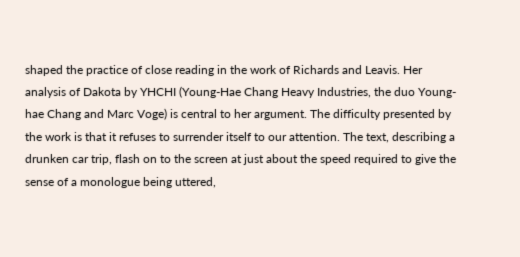shaped the practice of close reading in the work of Richards and Leavis. Her analysis of Dakota by YHCHI (Young-Hae Chang Heavy Industries, the duo Young-hae Chang and Marc Voge) is central to her argument. The difficulty presented by the work is that it refuses to surrender itself to our attention. The text, describing a drunken car trip, flash on to the screen at just about the speed required to give the sense of a monologue being uttered,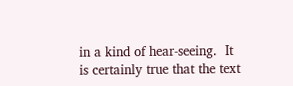in a kind of hear-seeing.  It is certainly true that the text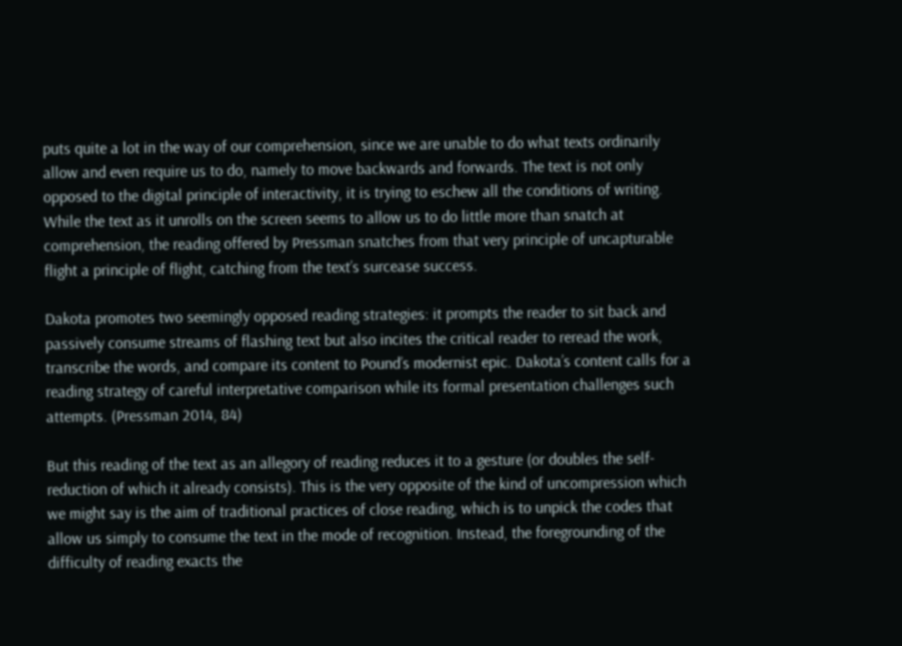puts quite a lot in the way of our comprehension, since we are unable to do what texts ordinarily allow and even require us to do, namely to move backwards and forwards. The text is not only opposed to the digital principle of interactivity, it is trying to eschew all the conditions of writing. While the text as it unrolls on the screen seems to allow us to do little more than snatch at comprehension, the reading offered by Pressman snatches from that very principle of uncapturable flight a principle of flight, catching from the text’s surcease success.

Dakota promotes two seemingly opposed reading strategies: it prompts the reader to sit back and passively consume streams of flashing text but also incites the critical reader to reread the work, transcribe the words, and compare its content to Pound’s modernist epic. Dakota’s content calls for a reading strategy of careful interpretative comparison while its formal presentation challenges such attempts. (Pressman 2014, 84)

But this reading of the text as an allegory of reading reduces it to a gesture (or doubles the self-reduction of which it already consists). This is the very opposite of the kind of uncompression which we might say is the aim of traditional practices of close reading, which is to unpick the codes that allow us simply to consume the text in the mode of recognition. Instead, the foregrounding of the difficulty of reading exacts the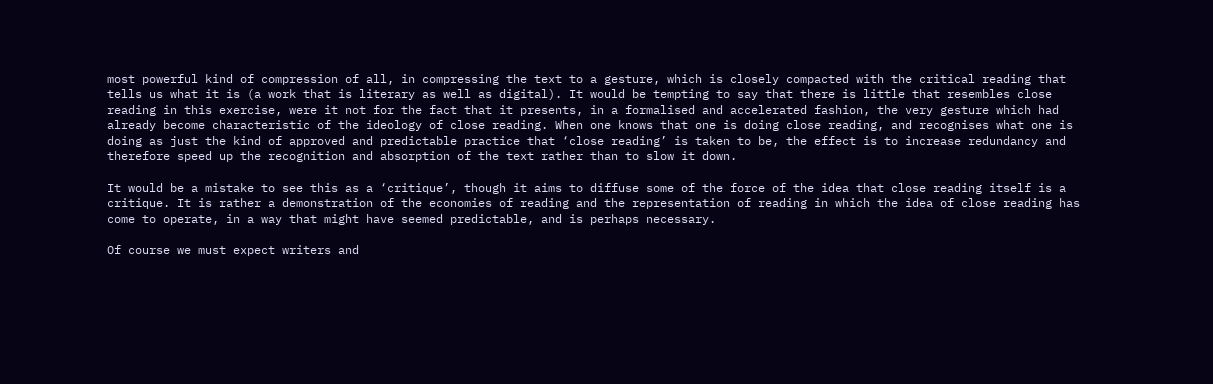most powerful kind of compression of all, in compressing the text to a gesture, which is closely compacted with the critical reading that tells us what it is (a work that is literary as well as digital). It would be tempting to say that there is little that resembles close reading in this exercise, were it not for the fact that it presents, in a formalised and accelerated fashion, the very gesture which had already become characteristic of the ideology of close reading. When one knows that one is doing close reading, and recognises what one is doing as just the kind of approved and predictable practice that ‘close reading’ is taken to be, the effect is to increase redundancy and therefore speed up the recognition and absorption of the text rather than to slow it down.

It would be a mistake to see this as a ‘critique’, though it aims to diffuse some of the force of the idea that close reading itself is a critique. It is rather a demonstration of the economies of reading and the representation of reading in which the idea of close reading has come to operate, in a way that might have seemed predictable, and is perhaps necessary.

Of course we must expect writers and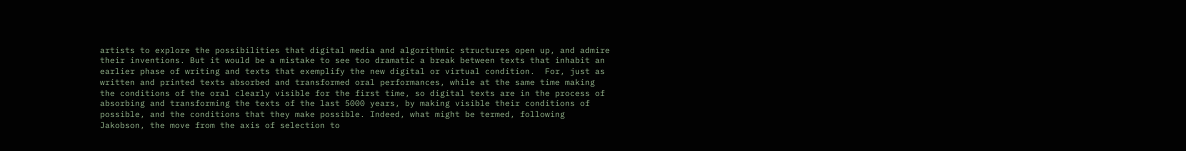artists to explore the possibilities that digital media and algorithmic structures open up, and admire their inventions. But it would be a mistake to see too dramatic a break between texts that inhabit an earlier phase of writing and texts that exemplify the new digital or virtual condition.  For, just as written and printed texts absorbed and transformed oral performances, while at the same time making the conditions of the oral clearly visible for the first time, so digital texts are in the process of absorbing and transforming the texts of the last 5000 years, by making visible their conditions of possible, and the conditions that they make possible. Indeed, what might be termed, following Jakobson, the move from the axis of selection to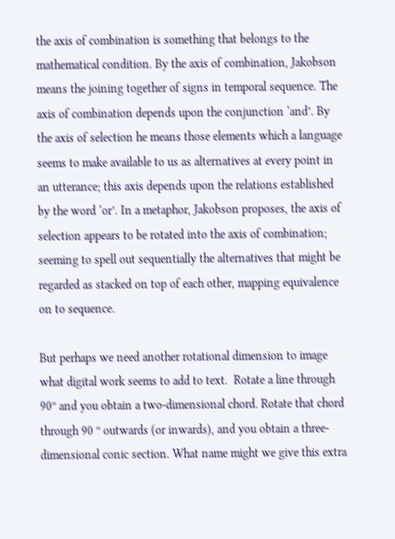the axis of combination is something that belongs to the mathematical condition. By the axis of combination, Jakobson means the joining together of signs in temporal sequence. The axis of combination depends upon the conjunction ‘and’. By the axis of selection he means those elements which a language seems to make available to us as alternatives at every point in an utterance; this axis depends upon the relations established by the word ‘or’. In a metaphor, Jakobson proposes, the axis of selection appears to be rotated into the axis of combination; seeming to spell out sequentially the alternatives that might be regarded as stacked on top of each other, mapping equivalence on to sequence.

But perhaps we need another rotational dimension to image what digital work seems to add to text.  Rotate a line through 90º and you obtain a two-dimensional chord. Rotate that chord through 90 º outwards (or inwards), and you obtain a three-dimensional conic section. What name might we give this extra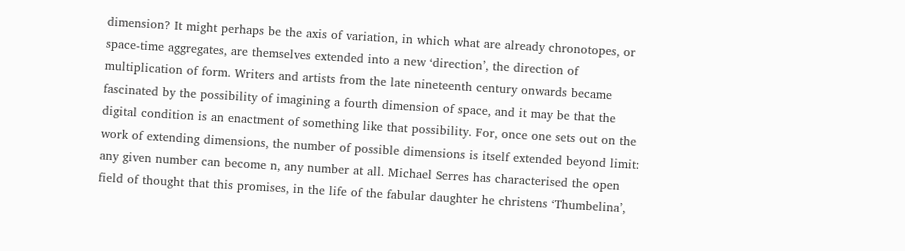dimension? It might perhaps be the axis of variation, in which what are already chronotopes, or space-time aggregates, are themselves extended into a new ‘direction’, the direction of multiplication of form. Writers and artists from the late nineteenth century onwards became fascinated by the possibility of imagining a fourth dimension of space, and it may be that the digital condition is an enactment of something like that possibility. For, once one sets out on the work of extending dimensions, the number of possible dimensions is itself extended beyond limit: any given number can become n, any number at all. Michael Serres has characterised the open field of thought that this promises, in the life of the fabular daughter he christens ‘Thumbelina’,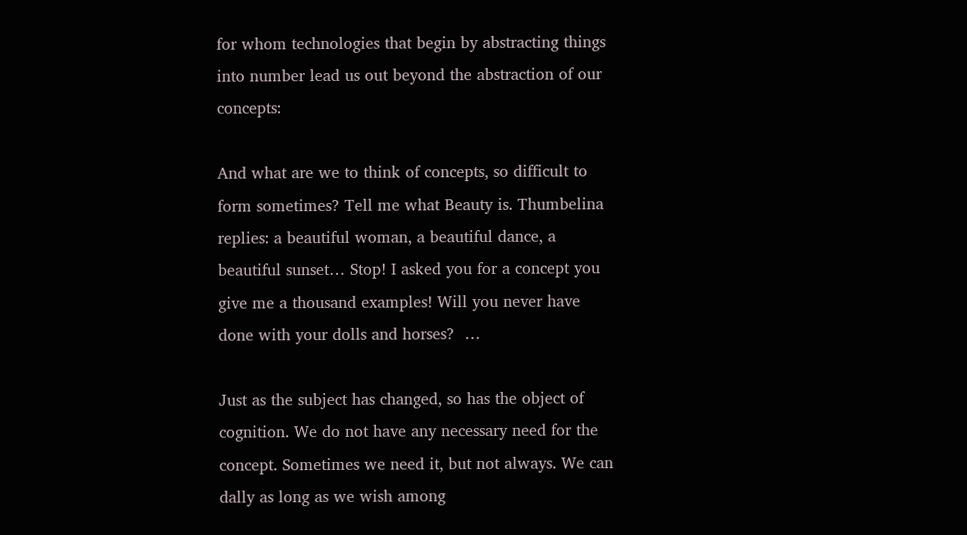for whom technologies that begin by abstracting things into number lead us out beyond the abstraction of our concepts:

And what are we to think of concepts, so difficult to form sometimes? Tell me what Beauty is. Thumbelina replies: a beautiful woman, a beautiful dance, a beautiful sunset… Stop! I asked you for a concept you give me a thousand examples! Will you never have done with your dolls and horses?  …

Just as the subject has changed, so has the object of cognition. We do not have any necessary need for the concept. Sometimes we need it, but not always. We can dally as long as we wish among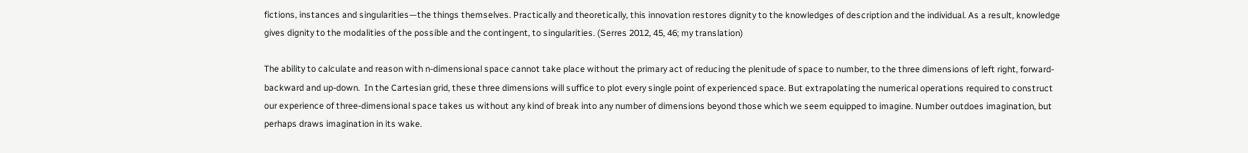fictions, instances and singularities—the things themselves. Practically and theoretically, this innovation restores dignity to the knowledges of description and the individual. As a result, knowledge gives dignity to the modalities of the possible and the contingent, to singularities. (Serres 2012, 45, 46; my translation)

The ability to calculate and reason with n-dimensional space cannot take place without the primary act of reducing the plenitude of space to number, to the three dimensions of left right, forward-backward and up-down.  In the Cartesian grid, these three dimensions will suffice to plot every single point of experienced space. But extrapolating the numerical operations required to construct our experience of three-dimensional space takes us without any kind of break into any number of dimensions beyond those which we seem equipped to imagine. Number outdoes imagination, but perhaps draws imagination in its wake.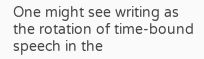One might see writing as the rotation of time-bound speech in the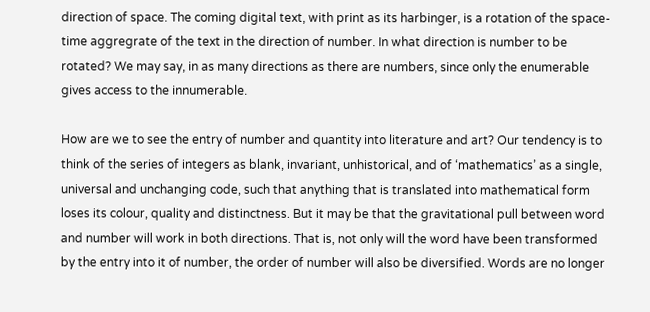direction of space. The coming digital text, with print as its harbinger, is a rotation of the space-time aggregrate of the text in the direction of number. In what direction is number to be rotated? We may say, in as many directions as there are numbers, since only the enumerable gives access to the innumerable.

How are we to see the entry of number and quantity into literature and art? Our tendency is to think of the series of integers as blank, invariant, unhistorical, and of ‘mathematics’ as a single, universal and unchanging code, such that anything that is translated into mathematical form loses its colour, quality and distinctness. But it may be that the gravitational pull between word and number will work in both directions. That is, not only will the word have been transformed by the entry into it of number, the order of number will also be diversified. Words are no longer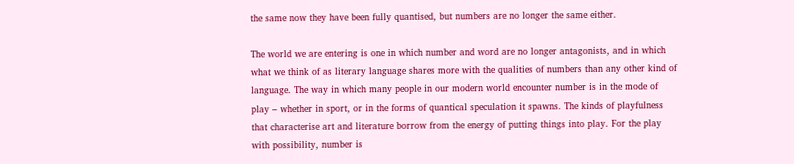the same now they have been fully quantised, but numbers are no longer the same either.

The world we are entering is one in which number and word are no longer antagonists, and in which what we think of as literary language shares more with the qualities of numbers than any other kind of language. The way in which many people in our modern world encounter number is in the mode of play – whether in sport, or in the forms of quantical speculation it spawns. The kinds of playfulness that characterise art and literature borrow from the energy of putting things into play. For the play with possibility, number is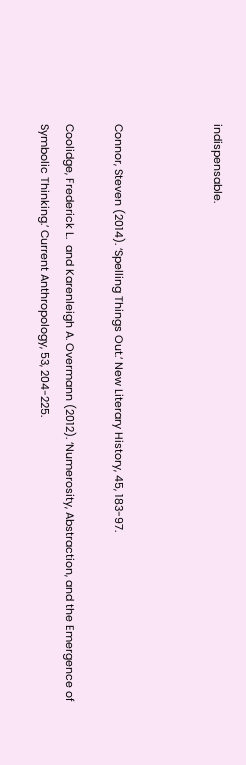indispensable.



Connor, Steven (2014). ‘Spelling Things Out.’ New Literary History, 45, 183-97.

Coolidge, Frederick L.  and Karenleigh A. Overmann (2012). ‘Numerosity, Abstraction, and the Emergence of Symbolic Thinking.’ Current Anthropology, 53, 204-225.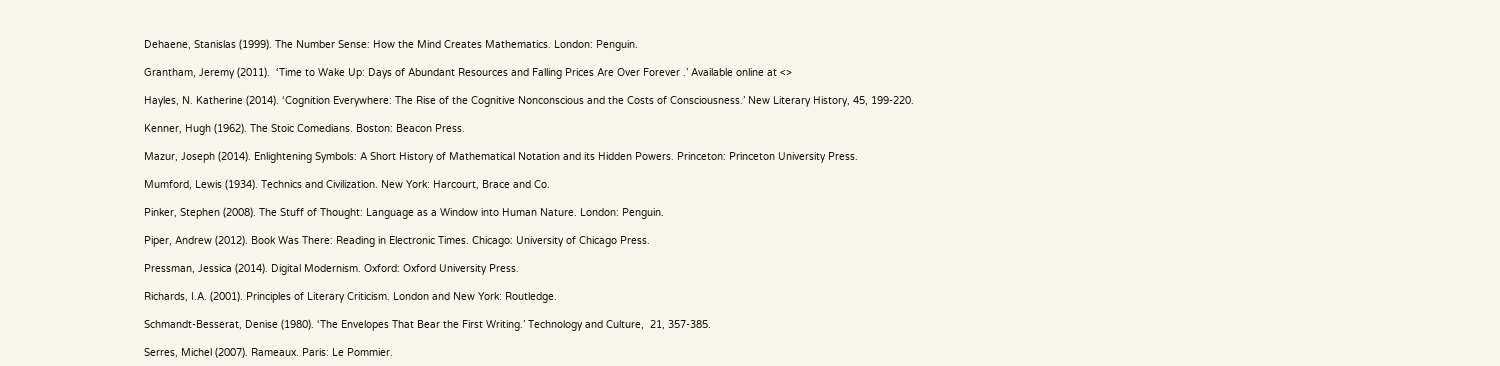Dehaene, Stanislas (1999). The Number Sense: How the Mind Creates Mathematics. London: Penguin.

Grantham, Jeremy (2011).  ‘Time to Wake Up: Days of Abundant Resources and Falling Prices Are Over Forever .’ Available online at <>

Hayles, N. Katherine (2014). ‘Cognition Everywhere: The Rise of the Cognitive Nonconscious and the Costs of Consciousness.’ New Literary History, 45, 199-220.

Kenner, Hugh (1962). The Stoic Comedians. Boston: Beacon Press.

Mazur, Joseph (2014). Enlightening Symbols: A Short History of Mathematical Notation and its Hidden Powers. Princeton: Princeton University Press.

Mumford, Lewis (1934). Technics and Civilization. New York: Harcourt, Brace and Co.

Pinker, Stephen (2008). The Stuff of Thought: Language as a Window into Human Nature. London: Penguin.

Piper, Andrew (2012). Book Was There: Reading in Electronic Times. Chicago: University of Chicago Press.

Pressman, Jessica (2014). Digital Modernism. Oxford: Oxford University Press.

Richards, I.A. (2001). Principles of Literary Criticism. London and New York: Routledge.

Schmandt-Besserat, Denise (1980). ‘The Envelopes That Bear the First Writing.’ Technology and Culture,  21, 357-385.

Serres, Michel (2007). Rameaux. Paris: Le Pommier.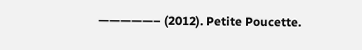—————– (2012). Petite Poucette.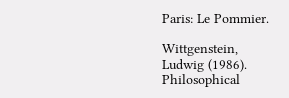Paris: Le Pommier.

Wittgenstein, Ludwig (1986). Philosophical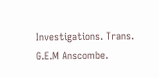Investigations. Trans. G.E.M Anscombe.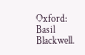Oxford: Basil Blackwell.